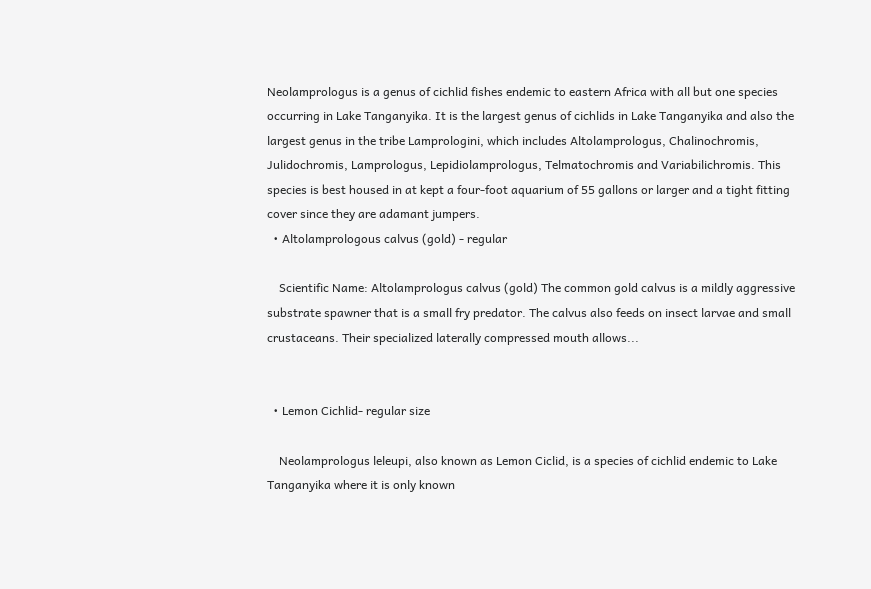Neolamprologus is a genus of cichlid fishes endemic to eastern Africa with all but one species occurring in Lake Tanganyika. It is the largest genus of cichlids in Lake Tanganyika and also the largest genus in the tribe Lamprologini, which includes Altolamprologus, Chalinochromis, Julidochromis, Lamprologus, Lepidiolamprologus, Telmatochromis and Variabilichromis. This species is best housed in at kept a four-foot aquarium of 55 gallons or larger and a tight fitting cover since they are adamant jumpers.
  • Altolamprologous calvus (gold) - regular

    Scientific Name: Altolamprologus calvus (gold) The common gold calvus is a mildly aggressive substrate spawner that is a small fry predator. The calvus also feeds on insect larvae and small crustaceans. Their specialized laterally compressed mouth allows...


  • Lemon Cichlid- regular size

    Neolamprologus leleupi, also known as Lemon Ciclid, is a species of cichlid endemic to Lake Tanganyika where it is only known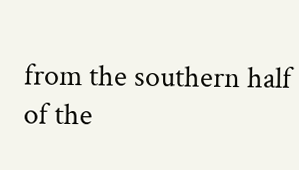from the southern half of the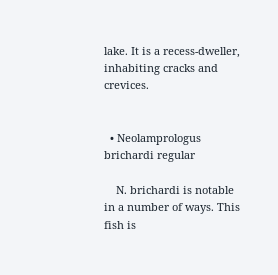lake. It is a recess-dweller, inhabiting cracks and crevices.


  • Neolamprologus brichardi regular

    N. brichardi is notable in a number of ways. This fish is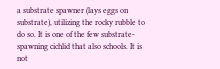a substrate spawner (lays eggs on substrate), utilizing the rocky rubble to do so. It is one of the few substrate-spawning cichlid that also schools. It is not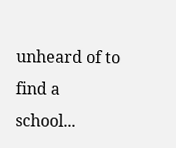unheard of to find a school...